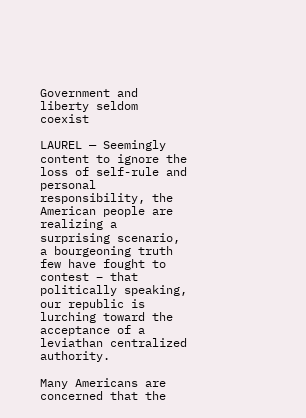Government and liberty seldom coexist

LAUREL — Seemingly content to ignore the loss of self-rule and personal responsibility, the American people are realizing a surprising scenario, a bourgeoning truth few have fought to contest – that politically speaking, our republic is lurching toward the acceptance of a leviathan centralized authority.

Many Americans are concerned that the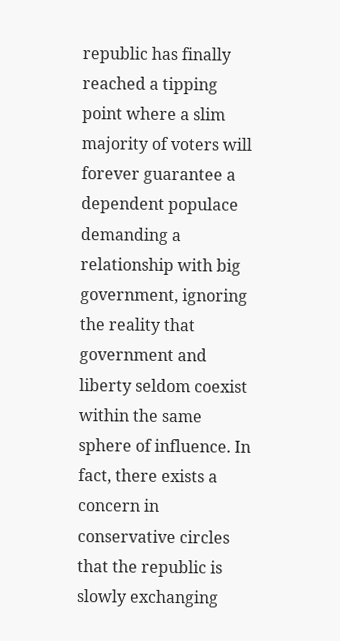republic has finally reached a tipping point where a slim majority of voters will forever guarantee a dependent populace demanding a relationship with big government, ignoring the reality that government and liberty seldom coexist within the same sphere of influence. In fact, there exists a concern in conservative circles that the republic is slowly exchanging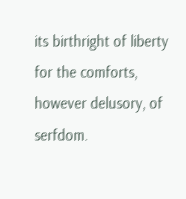its birthright of liberty for the comforts, however delusory, of serfdom.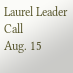Laurel Leader Call
Aug. 15